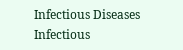Infectious Diseases
Infectious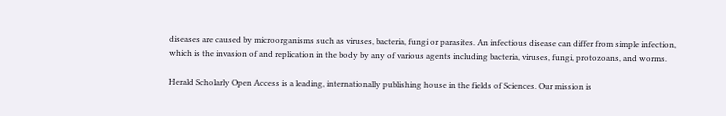diseases are caused by microorganisms such as viruses, bacteria, fungi or parasites. An infectious disease can differ from simple infection, which is the invasion of and replication in the body by any of various agents including bacteria, viruses, fungi, protozoans, and worms.

Herald Scholarly Open Access is a leading, internationally publishing house in the fields of Sciences. Our mission is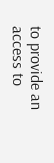to provide an access to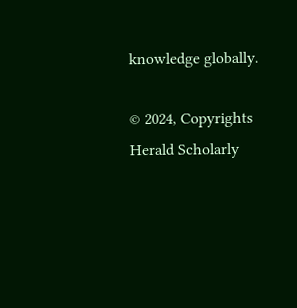knowledge globally.

© 2024, Copyrights Herald Scholarly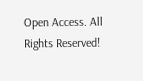Open Access. All Rights Reserved!